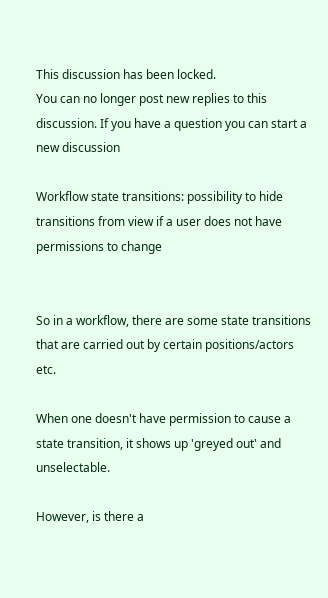This discussion has been locked.
You can no longer post new replies to this discussion. If you have a question you can start a new discussion

Workflow state transitions: possibility to hide transitions from view if a user does not have permissions to change


So in a workflow, there are some state transitions that are carried out by certain positions/actors etc.

When one doesn't have permission to cause a state transition, it shows up 'greyed out' and unselectable.

However, is there a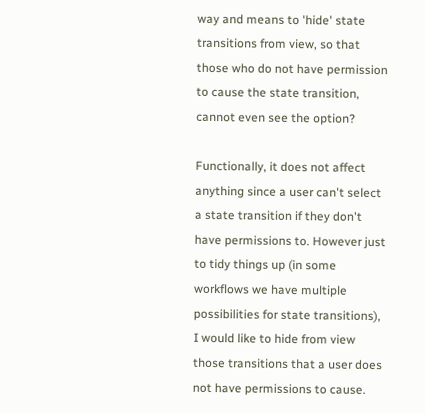way and means to 'hide' state transitions from view, so that those who do not have permission to cause the state transition, cannot even see the option?

Functionally, it does not affect anything since a user can't select a state transition if they don't have permissions to. However just to tidy things up (in some workflows we have multiple possibilities for state transitions), I would like to hide from view those transitions that a user does not have permissions to cause.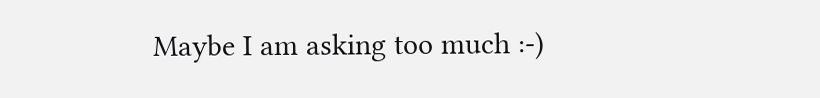Maybe I am asking too much :-)